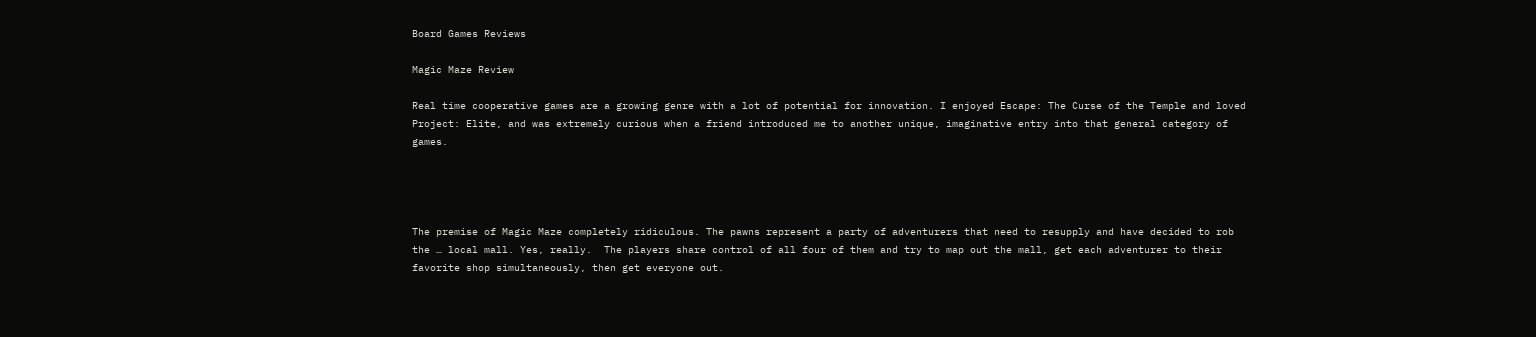Board Games Reviews

Magic Maze Review

Real time cooperative games are a growing genre with a lot of potential for innovation. I enjoyed Escape: The Curse of the Temple and loved Project: Elite, and was extremely curious when a friend introduced me to another unique, imaginative entry into that general category of games.




The premise of Magic Maze completely ridiculous. The pawns represent a party of adventurers that need to resupply and have decided to rob the … local mall. Yes, really.  The players share control of all four of them and try to map out the mall, get each adventurer to their favorite shop simultaneously, then get everyone out.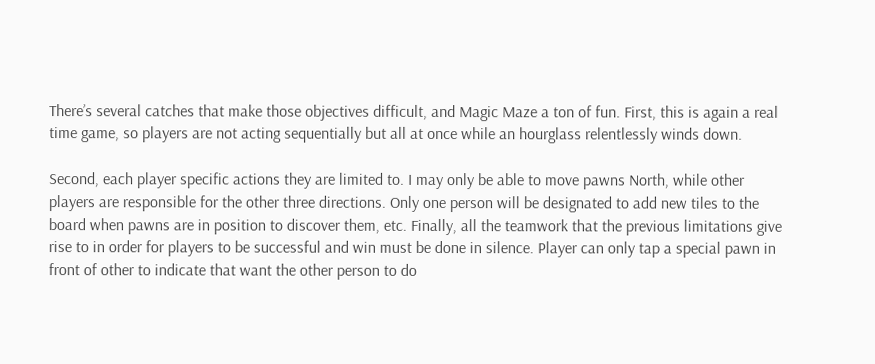There’s several catches that make those objectives difficult, and Magic Maze a ton of fun. First, this is again a real time game, so players are not acting sequentially but all at once while an hourglass relentlessly winds down.

Second, each player specific actions they are limited to. I may only be able to move pawns North, while other players are responsible for the other three directions. Only one person will be designated to add new tiles to the board when pawns are in position to discover them, etc. Finally, all the teamwork that the previous limitations give rise to in order for players to be successful and win must be done in silence. Player can only tap a special pawn in front of other to indicate that want the other person to do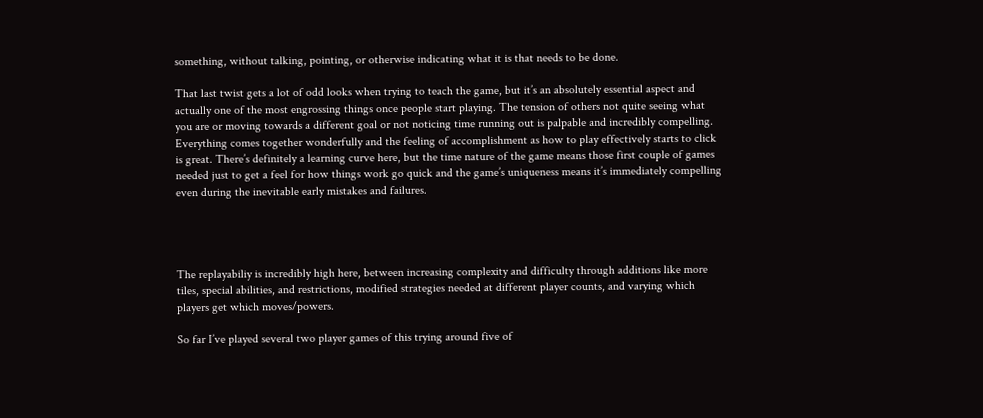something, without talking, pointing, or otherwise indicating what it is that needs to be done.

That last twist gets a lot of odd looks when trying to teach the game, but it’s an absolutely essential aspect and actually one of the most engrossing things once people start playing. The tension of others not quite seeing what you are or moving towards a different goal or not noticing time running out is palpable and incredibly compelling. Everything comes together wonderfully and the feeling of accomplishment as how to play effectively starts to click is great. There’s definitely a learning curve here, but the time nature of the game means those first couple of games needed just to get a feel for how things work go quick and the game’s uniqueness means it’s immediately compelling even during the inevitable early mistakes and failures.




The replayabiliy is incredibly high here, between increasing complexity and difficulty through additions like more tiles, special abilities, and restrictions, modified strategies needed at different player counts, and varying which players get which moves/powers.

So far I’ve played several two player games of this trying around five of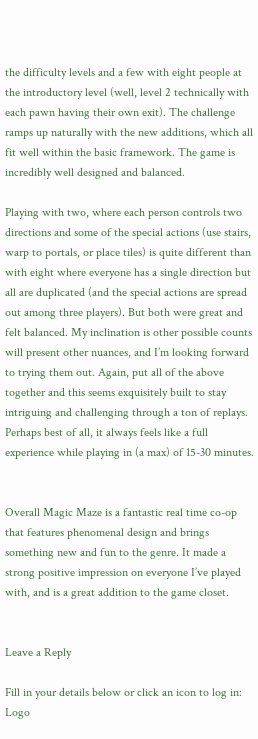the difficulty levels and a few with eight people at the introductory level (well, level 2 technically with each pawn having their own exit). The challenge ramps up naturally with the new additions, which all fit well within the basic framework. The game is incredibly well designed and balanced.

Playing with two, where each person controls two directions and some of the special actions (use stairs, warp to portals, or place tiles) is quite different than with eight where everyone has a single direction but all are duplicated (and the special actions are spread out among three players). But both were great and felt balanced. My inclination is other possible counts will present other nuances, and I’m looking forward to trying them out. Again, put all of the above together and this seems exquisitely built to stay intriguing and challenging through a ton of replays. Perhaps best of all, it always feels like a full experience while playing in (a max) of 15-30 minutes.


Overall Magic Maze is a fantastic real time co-op that features phenomenal design and brings something new and fun to the genre. It made a strong positive impression on everyone I’ve played with, and is a great addition to the game closet.


Leave a Reply

Fill in your details below or click an icon to log in: Logo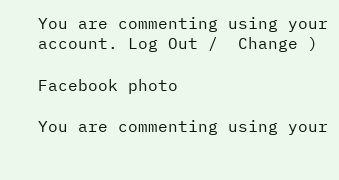You are commenting using your account. Log Out /  Change )

Facebook photo

You are commenting using your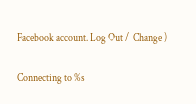Facebook account. Log Out /  Change )

Connecting to %s